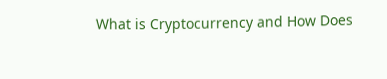What is Cryptocurrency and How Does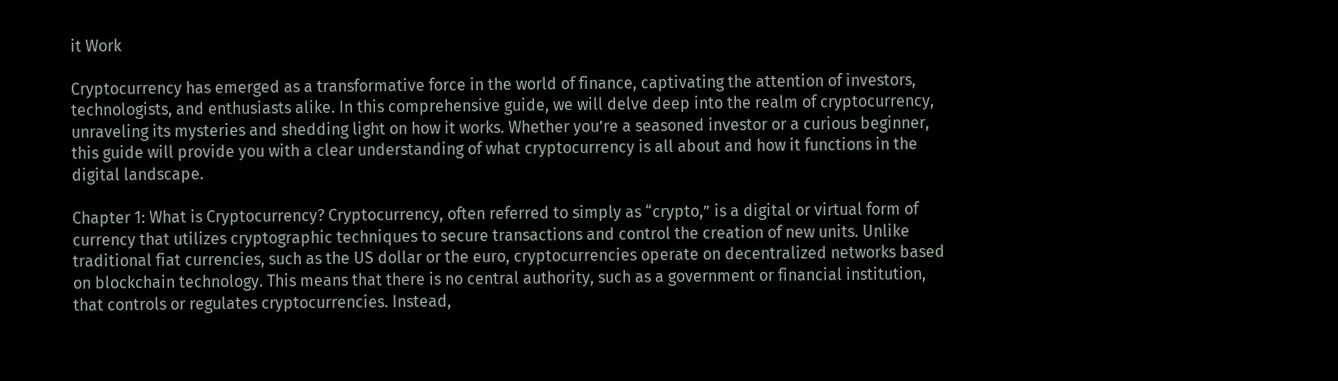it Work

Cryptocurrency has emerged as a transformative force in the world of finance, captivating the attention of investors, technologists, and enthusiasts alike. In this comprehensive guide, we will delve deep into the realm of cryptocurrency, unraveling its mysteries and shedding light on how it works. Whether you’re a seasoned investor or a curious beginner, this guide will provide you with a clear understanding of what cryptocurrency is all about and how it functions in the digital landscape.

Chapter 1: What is Cryptocurrency? Cryptocurrency, often referred to simply as “crypto,” is a digital or virtual form of currency that utilizes cryptographic techniques to secure transactions and control the creation of new units. Unlike traditional fiat currencies, such as the US dollar or the euro, cryptocurrencies operate on decentralized networks based on blockchain technology. This means that there is no central authority, such as a government or financial institution, that controls or regulates cryptocurrencies. Instead,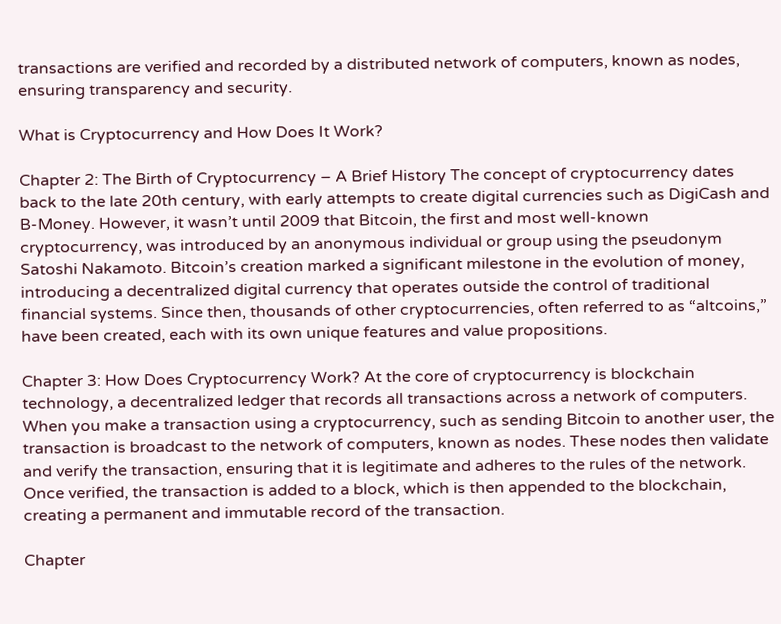transactions are verified and recorded by a distributed network of computers, known as nodes, ensuring transparency and security.

What is Cryptocurrency and How Does It Work?

Chapter 2: The Birth of Cryptocurrency – A Brief History The concept of cryptocurrency dates back to the late 20th century, with early attempts to create digital currencies such as DigiCash and B-Money. However, it wasn’t until 2009 that Bitcoin, the first and most well-known cryptocurrency, was introduced by an anonymous individual or group using the pseudonym Satoshi Nakamoto. Bitcoin’s creation marked a significant milestone in the evolution of money, introducing a decentralized digital currency that operates outside the control of traditional financial systems. Since then, thousands of other cryptocurrencies, often referred to as “altcoins,” have been created, each with its own unique features and value propositions.

Chapter 3: How Does Cryptocurrency Work? At the core of cryptocurrency is blockchain technology, a decentralized ledger that records all transactions across a network of computers. When you make a transaction using a cryptocurrency, such as sending Bitcoin to another user, the transaction is broadcast to the network of computers, known as nodes. These nodes then validate and verify the transaction, ensuring that it is legitimate and adheres to the rules of the network. Once verified, the transaction is added to a block, which is then appended to the blockchain, creating a permanent and immutable record of the transaction.

Chapter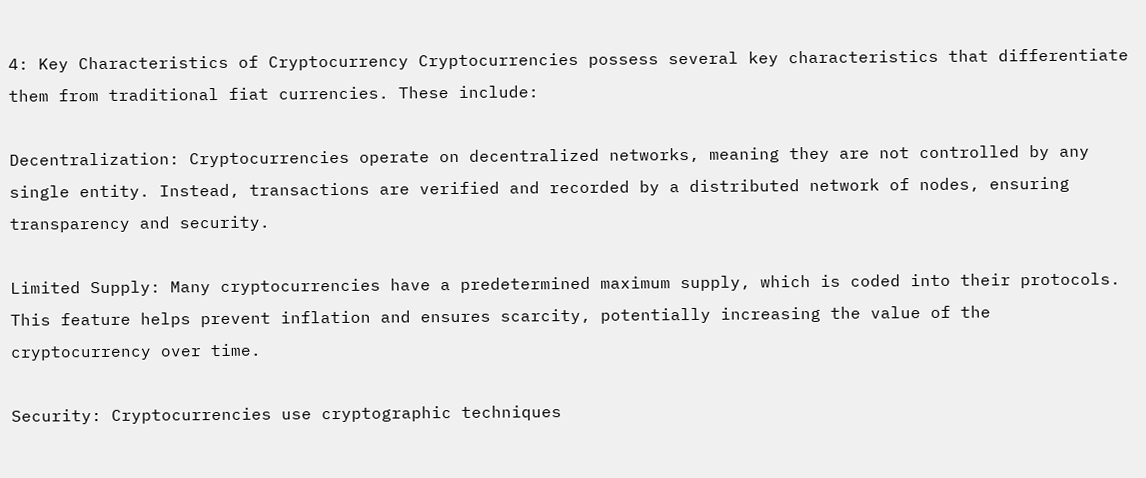4: Key Characteristics of Cryptocurrency Cryptocurrencies possess several key characteristics that differentiate them from traditional fiat currencies. These include:

Decentralization: Cryptocurrencies operate on decentralized networks, meaning they are not controlled by any single entity. Instead, transactions are verified and recorded by a distributed network of nodes, ensuring transparency and security.

Limited Supply: Many cryptocurrencies have a predetermined maximum supply, which is coded into their protocols. This feature helps prevent inflation and ensures scarcity, potentially increasing the value of the cryptocurrency over time.

Security: Cryptocurrencies use cryptographic techniques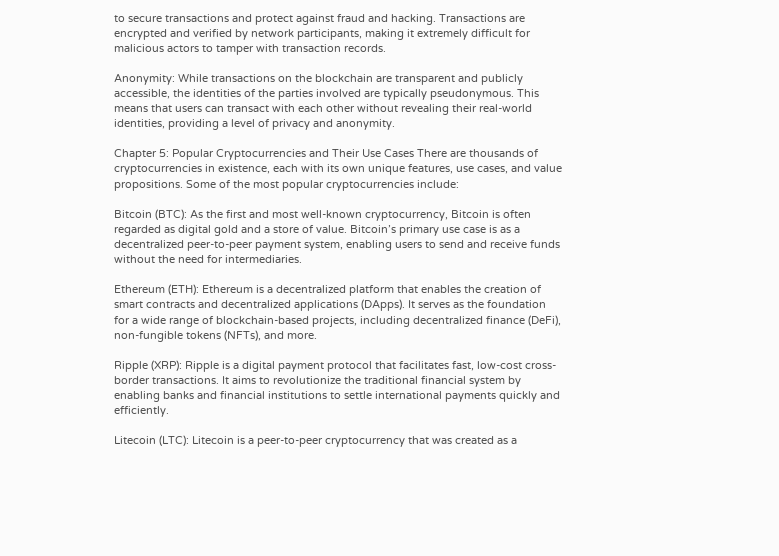to secure transactions and protect against fraud and hacking. Transactions are encrypted and verified by network participants, making it extremely difficult for malicious actors to tamper with transaction records.

Anonymity: While transactions on the blockchain are transparent and publicly accessible, the identities of the parties involved are typically pseudonymous. This means that users can transact with each other without revealing their real-world identities, providing a level of privacy and anonymity.

Chapter 5: Popular Cryptocurrencies and Their Use Cases There are thousands of cryptocurrencies in existence, each with its own unique features, use cases, and value propositions. Some of the most popular cryptocurrencies include:

Bitcoin (BTC): As the first and most well-known cryptocurrency, Bitcoin is often regarded as digital gold and a store of value. Bitcoin’s primary use case is as a decentralized peer-to-peer payment system, enabling users to send and receive funds without the need for intermediaries.

Ethereum (ETH): Ethereum is a decentralized platform that enables the creation of smart contracts and decentralized applications (DApps). It serves as the foundation for a wide range of blockchain-based projects, including decentralized finance (DeFi), non-fungible tokens (NFTs), and more.

Ripple (XRP): Ripple is a digital payment protocol that facilitates fast, low-cost cross-border transactions. It aims to revolutionize the traditional financial system by enabling banks and financial institutions to settle international payments quickly and efficiently.

Litecoin (LTC): Litecoin is a peer-to-peer cryptocurrency that was created as a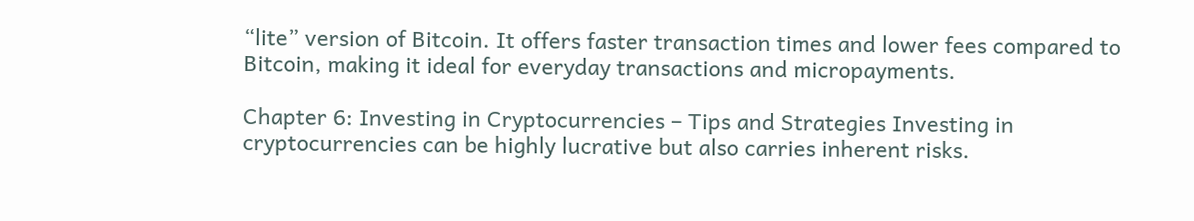“lite” version of Bitcoin. It offers faster transaction times and lower fees compared to Bitcoin, making it ideal for everyday transactions and micropayments.

Chapter 6: Investing in Cryptocurrencies – Tips and Strategies Investing in cryptocurrencies can be highly lucrative but also carries inherent risks.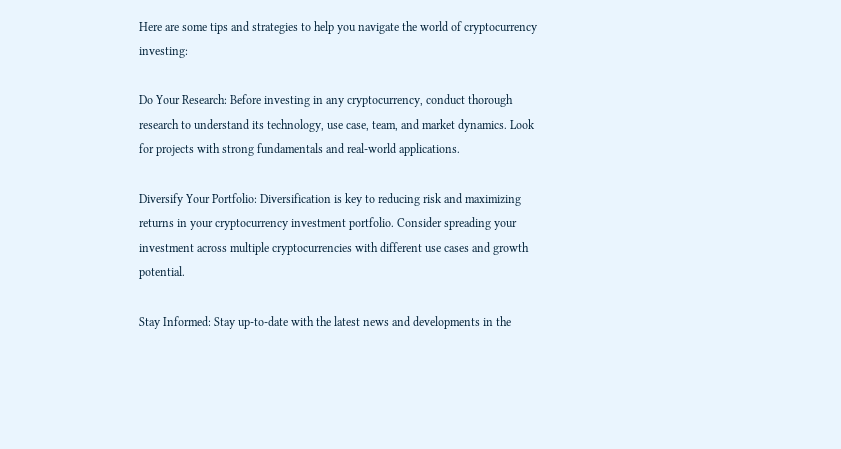Here are some tips and strategies to help you navigate the world of cryptocurrency investing:

Do Your Research: Before investing in any cryptocurrency, conduct thorough research to understand its technology, use case, team, and market dynamics. Look for projects with strong fundamentals and real-world applications.

Diversify Your Portfolio: Diversification is key to reducing risk and maximizing returns in your cryptocurrency investment portfolio. Consider spreading your investment across multiple cryptocurrencies with different use cases and growth potential.

Stay Informed: Stay up-to-date with the latest news and developments in the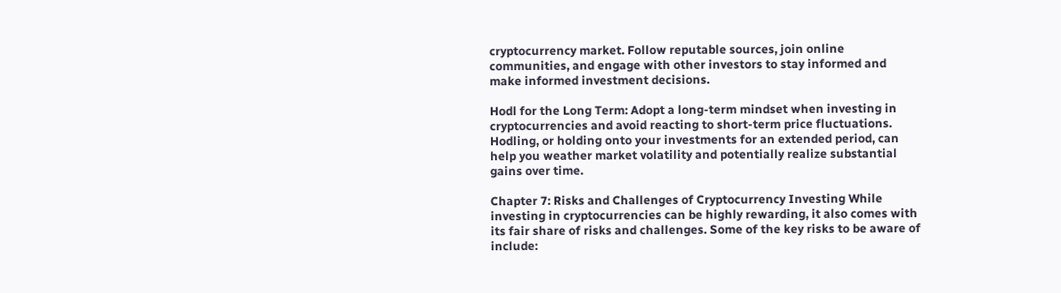cryptocurrency market. Follow reputable sources, join online communities, and engage with other investors to stay informed and make informed investment decisions.

Hodl for the Long Term: Adopt a long-term mindset when investing in cryptocurrencies and avoid reacting to short-term price fluctuations. Hodling, or holding onto your investments for an extended period, can help you weather market volatility and potentially realize substantial gains over time.

Chapter 7: Risks and Challenges of Cryptocurrency Investing While investing in cryptocurrencies can be highly rewarding, it also comes with its fair share of risks and challenges. Some of the key risks to be aware of include: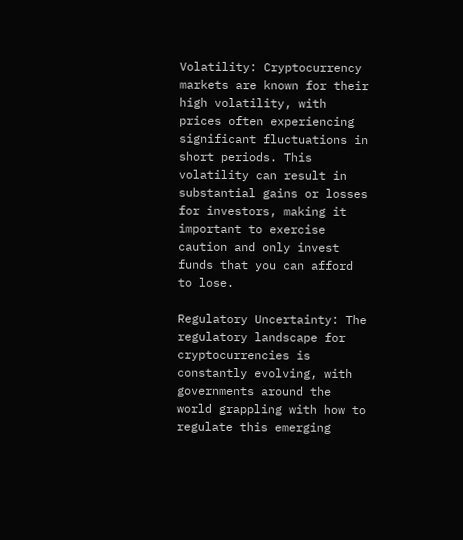Volatility: Cryptocurrency markets are known for their high volatility, with prices often experiencing significant fluctuations in short periods. This volatility can result in substantial gains or losses for investors, making it important to exercise caution and only invest funds that you can afford to lose.

Regulatory Uncertainty: The regulatory landscape for cryptocurrencies is constantly evolving, with governments around the world grappling with how to regulate this emerging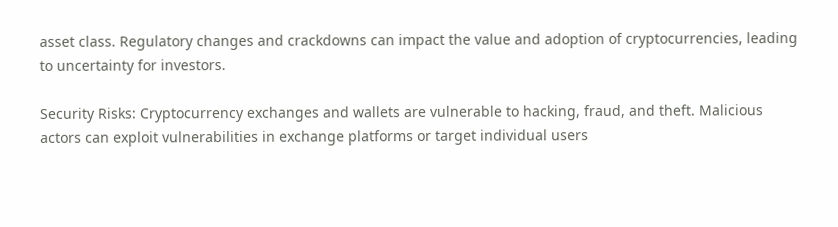asset class. Regulatory changes and crackdowns can impact the value and adoption of cryptocurrencies, leading to uncertainty for investors.

Security Risks: Cryptocurrency exchanges and wallets are vulnerable to hacking, fraud, and theft. Malicious actors can exploit vulnerabilities in exchange platforms or target individual users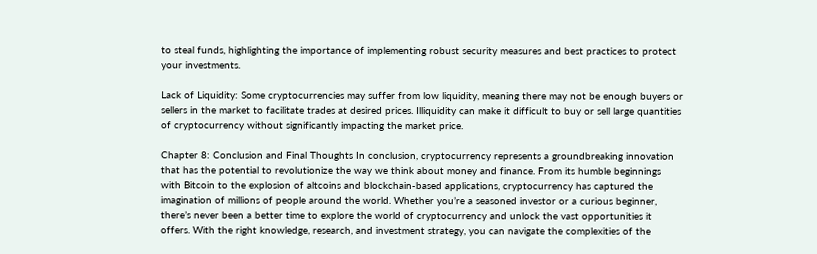to steal funds, highlighting the importance of implementing robust security measures and best practices to protect your investments.

Lack of Liquidity: Some cryptocurrencies may suffer from low liquidity, meaning there may not be enough buyers or sellers in the market to facilitate trades at desired prices. Illiquidity can make it difficult to buy or sell large quantities of cryptocurrency without significantly impacting the market price.

Chapter 8: Conclusion and Final Thoughts In conclusion, cryptocurrency represents a groundbreaking innovation that has the potential to revolutionize the way we think about money and finance. From its humble beginnings with Bitcoin to the explosion of altcoins and blockchain-based applications, cryptocurrency has captured the imagination of millions of people around the world. Whether you’re a seasoned investor or a curious beginner, there’s never been a better time to explore the world of cryptocurrency and unlock the vast opportunities it offers. With the right knowledge, research, and investment strategy, you can navigate the complexities of the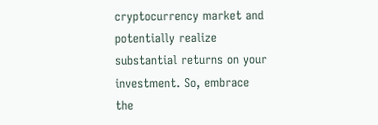cryptocurrency market and potentially realize substantial returns on your investment. So, embrace the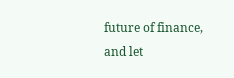future of finance, and let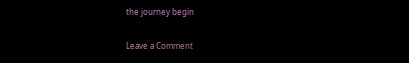the journey begin

Leave a Comment